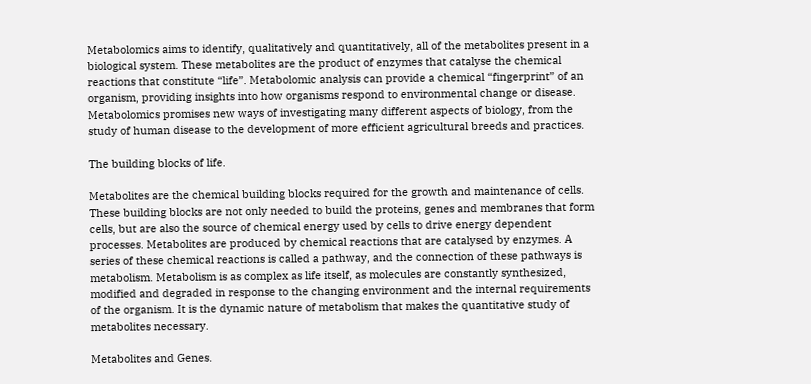Metabolomics aims to identify, qualitatively and quantitatively, all of the metabolites present in a biological system. These metabolites are the product of enzymes that catalyse the chemical reactions that constitute “life”. Metabolomic analysis can provide a chemical “fingerprint” of an organism, providing insights into how organisms respond to environmental change or disease. Metabolomics promises new ways of investigating many different aspects of biology, from the study of human disease to the development of more efficient agricultural breeds and practices.

The building blocks of life.

Metabolites are the chemical building blocks required for the growth and maintenance of cells. These building blocks are not only needed to build the proteins, genes and membranes that form cells, but are also the source of chemical energy used by cells to drive energy dependent processes. Metabolites are produced by chemical reactions that are catalysed by enzymes. A series of these chemical reactions is called a pathway, and the connection of these pathways is metabolism. Metabolism is as complex as life itself, as molecules are constantly synthesized, modified and degraded in response to the changing environment and the internal requirements of the organism. It is the dynamic nature of metabolism that makes the quantitative study of metabolites necessary.

Metabolites and Genes.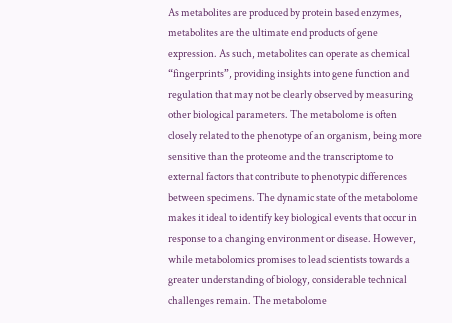As metabolites are produced by protein based enzymes, metabolites are the ultimate end products of gene expression. As such, metabolites can operate as chemical “fingerprints”, providing insights into gene function and regulation that may not be clearly observed by measuring other biological parameters. The metabolome is often closely related to the phenotype of an organism, being more sensitive than the proteome and the transcriptome to external factors that contribute to phenotypic differences between specimens. The dynamic state of the metabolome makes it ideal to identify key biological events that occur in response to a changing environment or disease. However, while metabolomics promises to lead scientists towards a greater understanding of biology, considerable technical challenges remain. The metabolome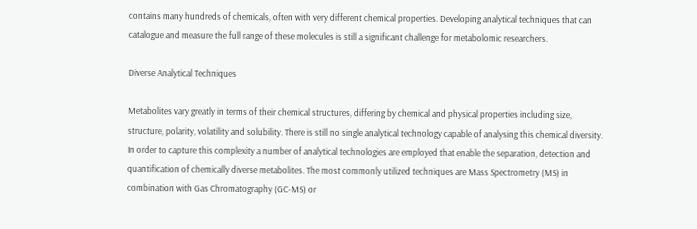contains many hundreds of chemicals, often with very different chemical properties. Developing analytical techniques that can catalogue and measure the full range of these molecules is still a significant challenge for metabolomic researchers.

Diverse Analytical Techniques

Metabolites vary greatly in terms of their chemical structures, differing by chemical and physical properties including size, structure, polarity, volatility and solubility. There is still no single analytical technology capable of analysing this chemical diversity. In order to capture this complexity a number of analytical technologies are employed that enable the separation, detection and quantification of chemically diverse metabolites. The most commonly utilized techniques are Mass Spectrometry (MS) in combination with Gas Chromatography (GC-MS) or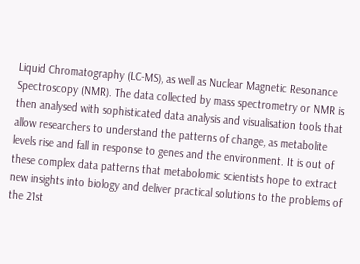Liquid Chromatography (LC-MS), as well as Nuclear Magnetic Resonance Spectroscopy (NMR). The data collected by mass spectrometry or NMR is then analysed with sophisticated data analysis and visualisation tools that allow researchers to understand the patterns of change, as metabolite levels rise and fall in response to genes and the environment. It is out of these complex data patterns that metabolomic scientists hope to extract new insights into biology and deliver practical solutions to the problems of the 21st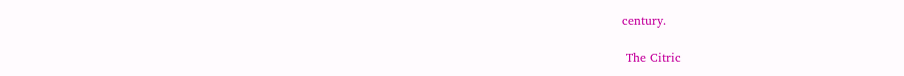century.

 The Citric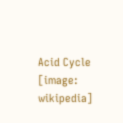Acid Cycle [image: wikipedia]